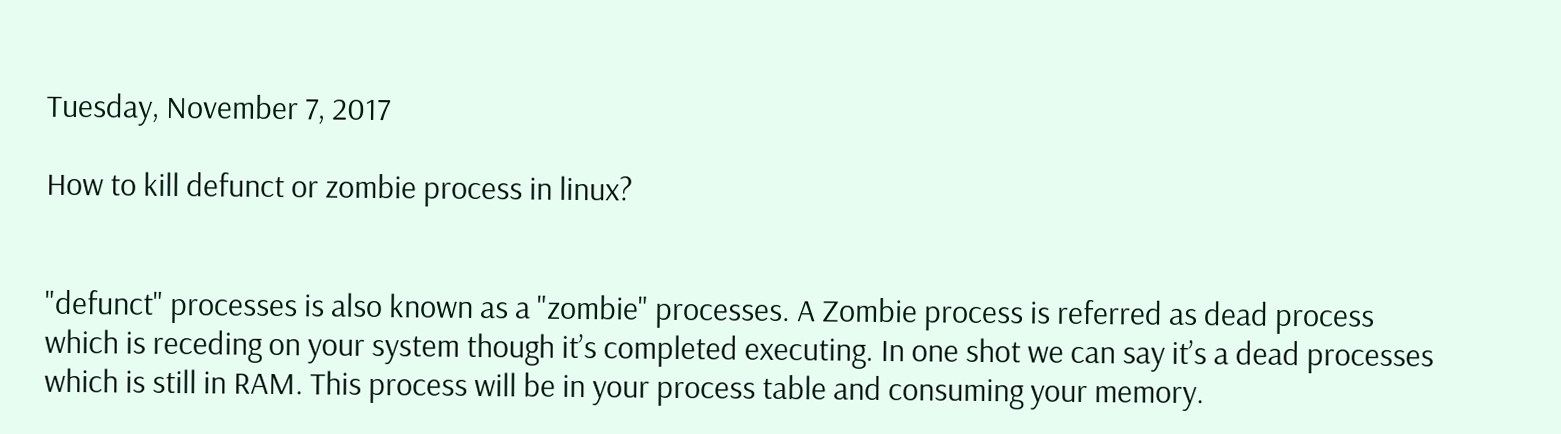Tuesday, November 7, 2017

How to kill defunct or zombie process in linux?


"defunct" processes is also known as a "zombie" processes. A Zombie process is referred as dead process which is receding on your system though it’s completed executing. In one shot we can say it’s a dead processes which is still in RAM. This process will be in your process table and consuming your memory.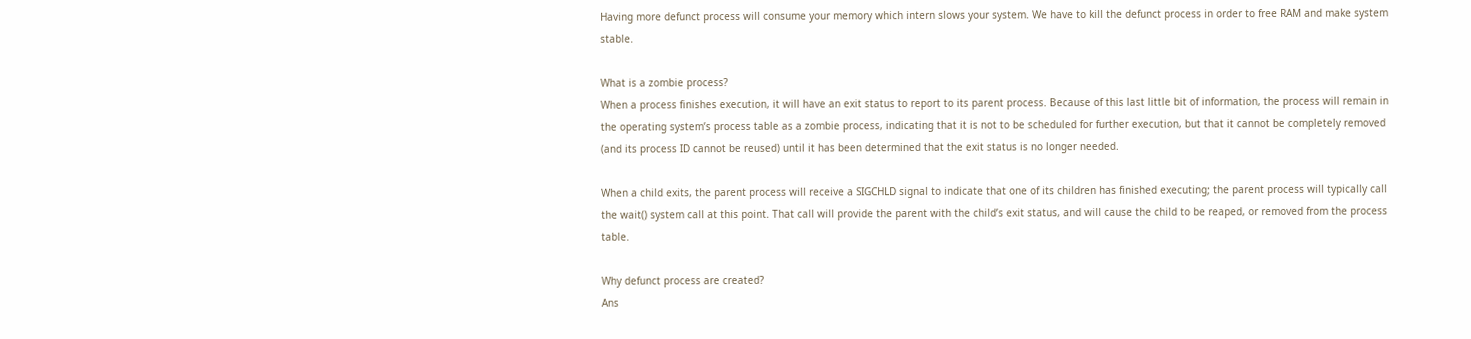Having more defunct process will consume your memory which intern slows your system. We have to kill the defunct process in order to free RAM and make system stable.

What is a zombie process?
When a process finishes execution, it will have an exit status to report to its parent process. Because of this last little bit of information, the process will remain in the operating system’s process table as a zombie process, indicating that it is not to be scheduled for further execution, but that it cannot be completely removed (and its process ID cannot be reused) until it has been determined that the exit status is no longer needed.

When a child exits, the parent process will receive a SIGCHLD signal to indicate that one of its children has finished executing; the parent process will typically call the wait() system call at this point. That call will provide the parent with the child’s exit status, and will cause the child to be reaped, or removed from the process table.

Why defunct process are created?
Ans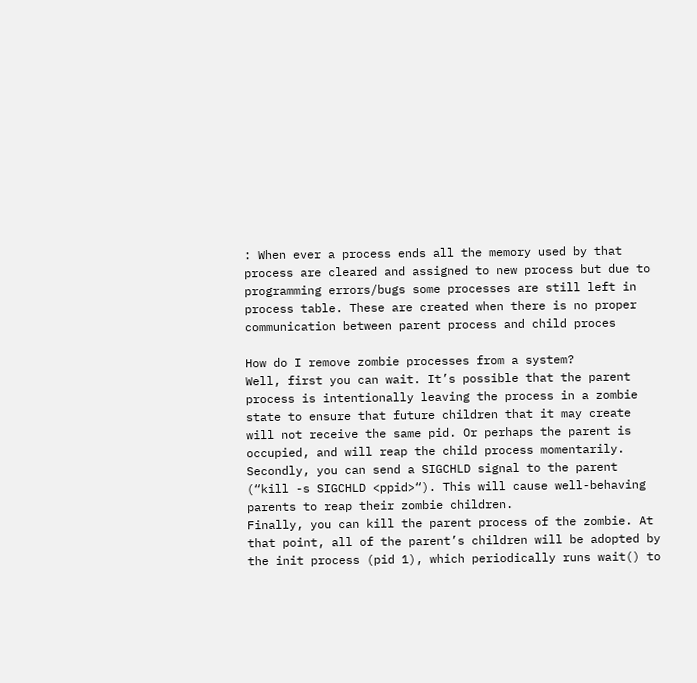: When ever a process ends all the memory used by that process are cleared and assigned to new process but due to programming errors/bugs some processes are still left in process table. These are created when there is no proper communication between parent process and child proces

How do I remove zombie processes from a system?
Well, first you can wait. It’s possible that the parent process is intentionally leaving the process in a zombie state to ensure that future children that it may create will not receive the same pid. Or perhaps the parent is occupied, and will reap the child process momentarily.
Secondly, you can send a SIGCHLD signal to the parent (“kill -s SIGCHLD <ppid>“). This will cause well-behaving parents to reap their zombie children.
Finally, you can kill the parent process of the zombie. At that point, all of the parent’s children will be adopted by the init process (pid 1), which periodically runs wait() to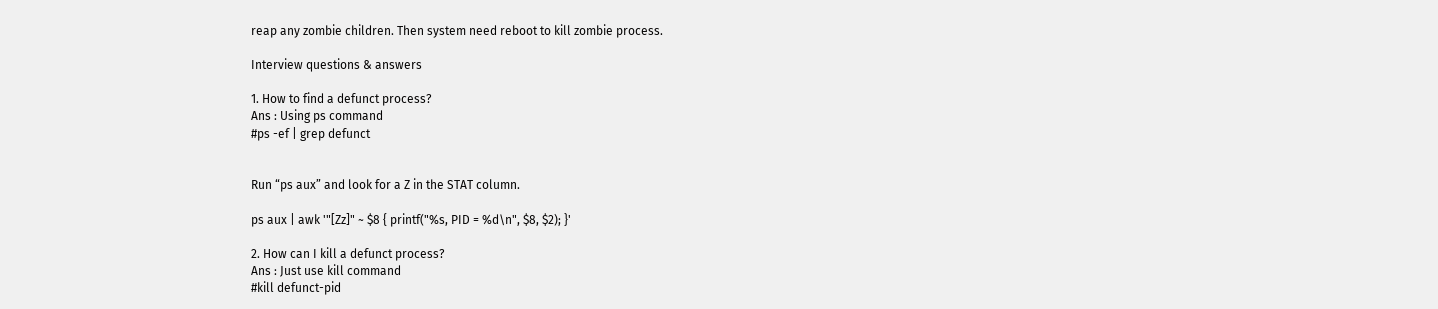reap any zombie children. Then system need reboot to kill zombie process.

Interview questions & answers

1. How to find a defunct process?
Ans : Using ps command
#ps -ef | grep defunct


Run “ps aux” and look for a Z in the STAT column.

ps aux | awk '"[Zz]" ~ $8 { printf("%s, PID = %d\n", $8, $2); }'

2. How can I kill a defunct process?
Ans : Just use kill command
#kill defunct-pid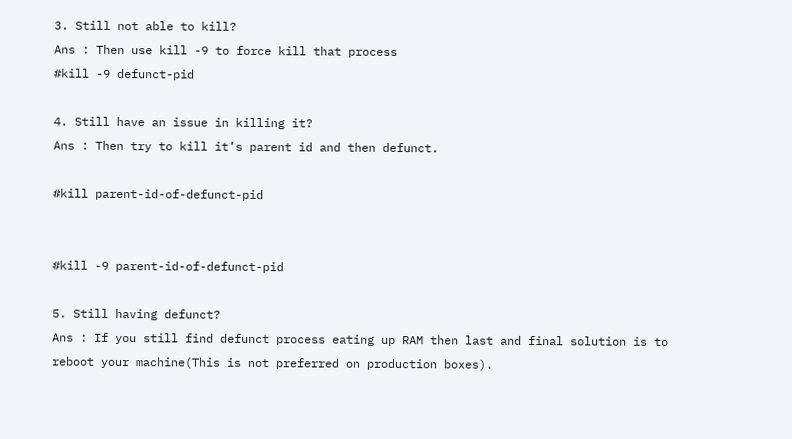3. Still not able to kill?
Ans : Then use kill -9 to force kill that process
#kill -9 defunct-pid

4. Still have an issue in killing it?
Ans : Then try to kill it’s parent id and then defunct.

#kill parent-id-of-defunct-pid


#kill -9 parent-id-of-defunct-pid

5. Still having defunct?
Ans : If you still find defunct process eating up RAM then last and final solution is to reboot your machine(This is not preferred on production boxes).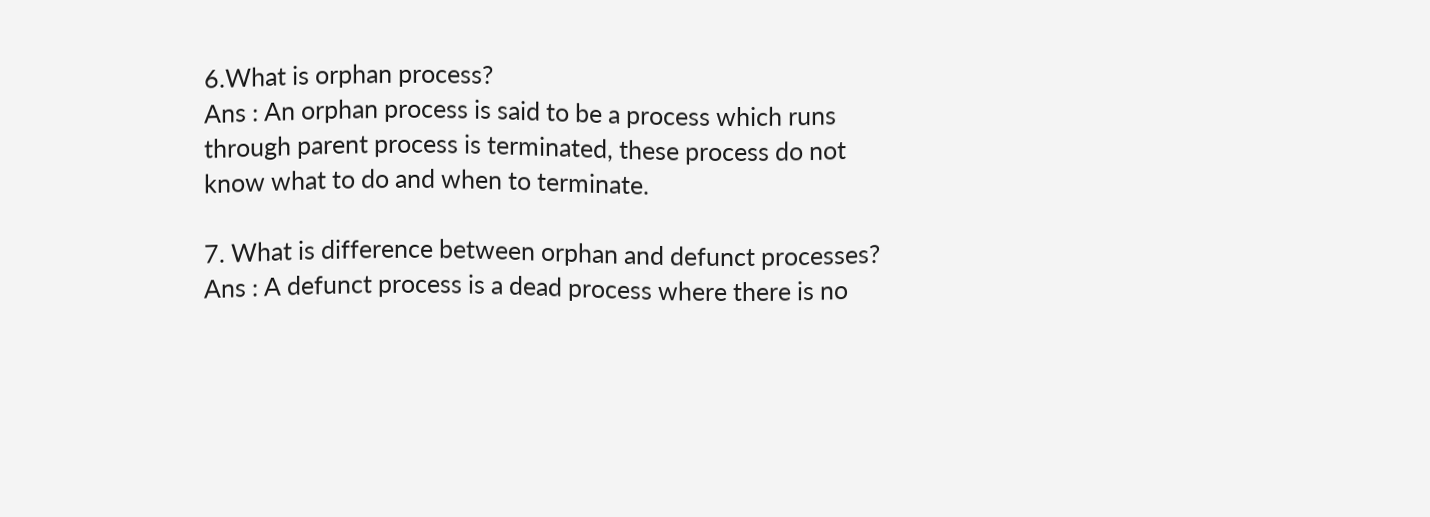6.What is orphan process?
Ans : An orphan process is said to be a process which runs through parent process is terminated, these process do not know what to do and when to terminate.

7. What is difference between orphan and defunct processes?
Ans : A defunct process is a dead process where there is no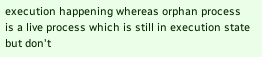execution happening whereas orphan process is a live process which is still in execution state but don't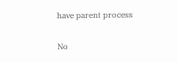have parent process

No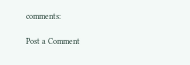comments:

Post a Comment